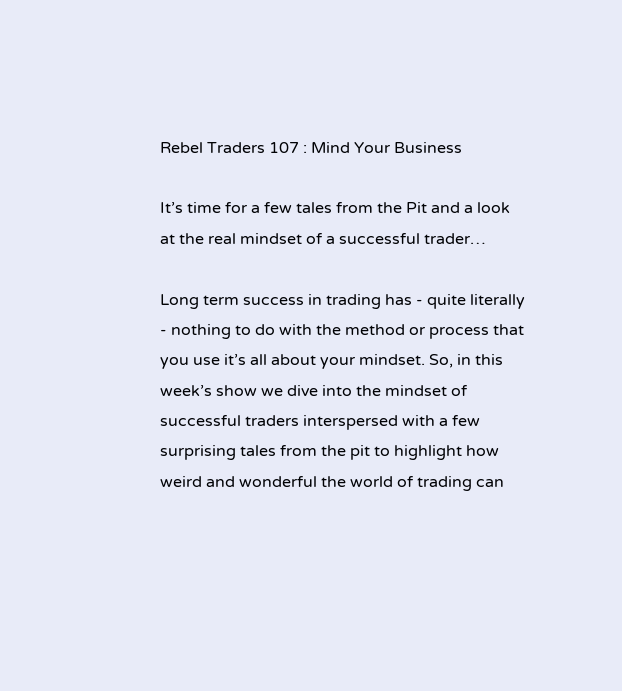Rebel Traders 107 : Mind Your Business

It’s time for a few tales from the Pit and a look at the real mindset of a successful trader…

Long term success in trading has - quite literally - nothing to do with the method or process that you use it’s all about your mindset. So, in this week’s show we dive into the mindset of successful traders interspersed with a few surprising tales from the pit to highlight how weird and wonderful the world of trading can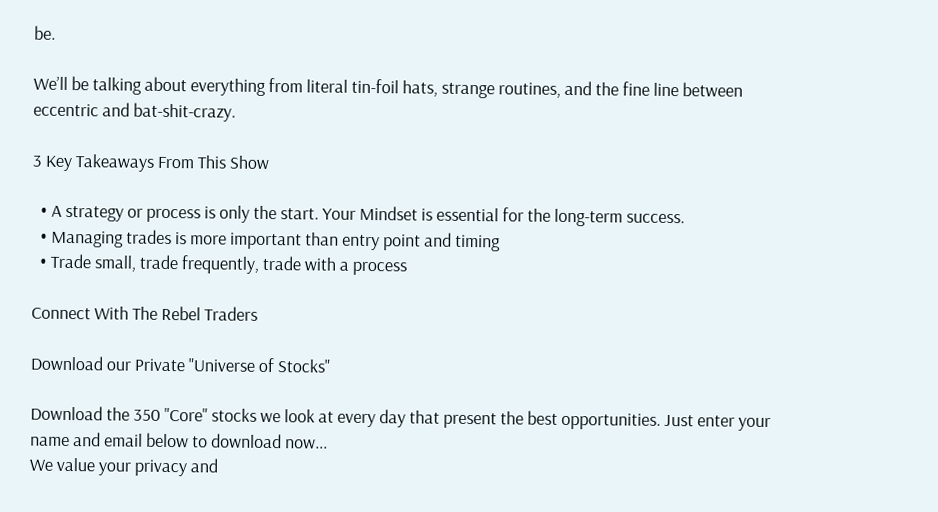be.

We’ll be talking about everything from literal tin-foil hats, strange routines, and the fine line between eccentric and bat-shit-crazy.

3 Key Takeaways From This Show

  • A strategy or process is only the start. Your Mindset is essential for the long-term success.
  • Managing trades is more important than entry point and timing
  • Trade small, trade frequently, trade with a process

Connect With The Rebel Traders

Download our Private "Universe of Stocks"

Download the 350 "Core" stocks we look at every day that present the best opportunities. Just enter your name and email below to download now...
We value your privacy and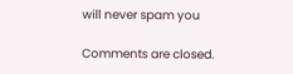will never spam you

Comments are closed.